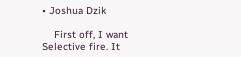• Joshua Dzik

    First off, I want Selective fire. It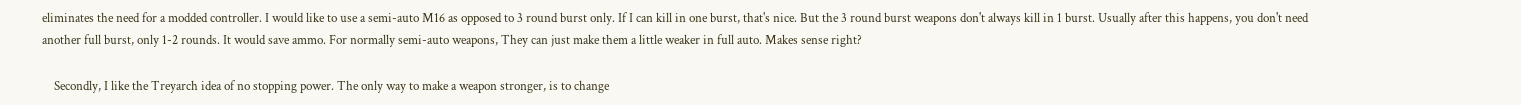eliminates the need for a modded controller. I would like to use a semi-auto M16 as opposed to 3 round burst only. If I can kill in one burst, that's nice. But the 3 round burst weapons don't always kill in 1 burst. Usually after this happens, you don't need another full burst, only 1-2 rounds. It would save ammo. For normally semi-auto weapons, They can just make them a little weaker in full auto. Makes sense right?

    Secondly, I like the Treyarch idea of no stopping power. The only way to make a weapon stronger, is to change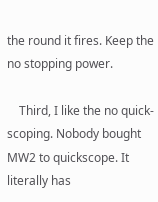the round it fires. Keep the no stopping power.

    Third, I like the no quick-scoping. Nobody bought MW2 to quickscope. It literally has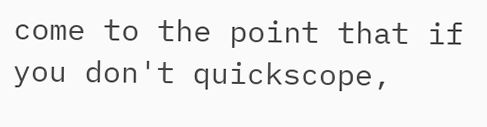come to the point that if you don't quickscope,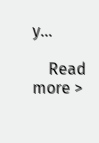y…

    Read more >